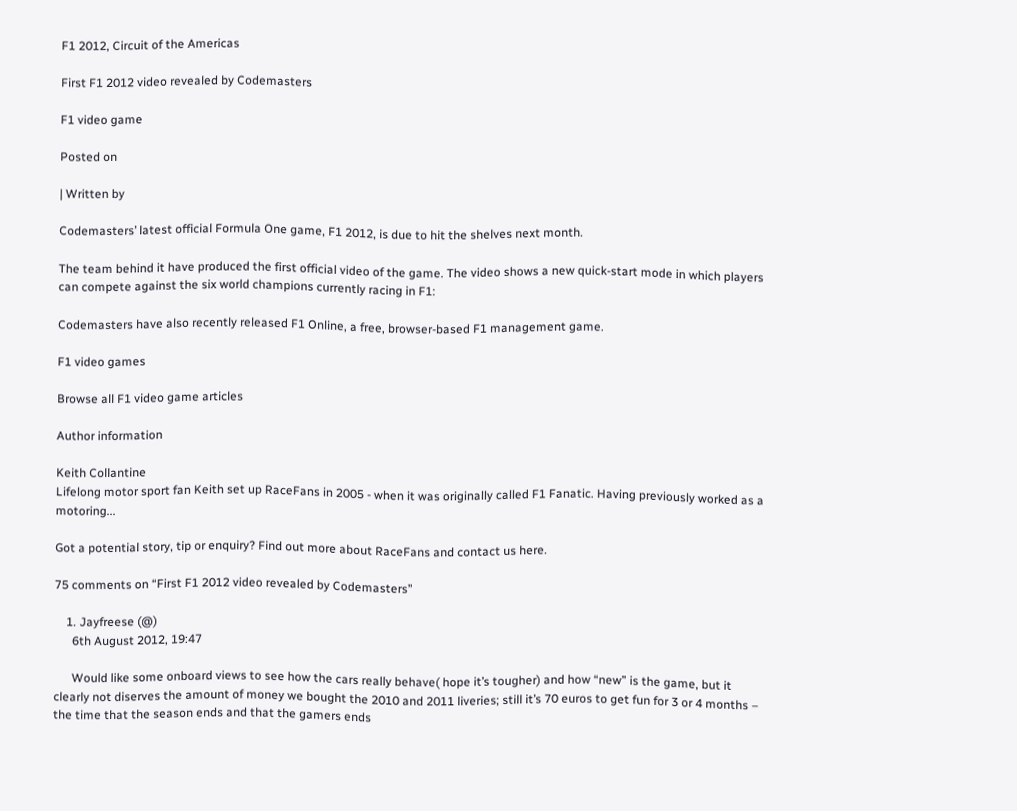F1 2012, Circuit of the Americas

First F1 2012 video revealed by Codemasters

F1 video game

Posted on

| Written by

Codemasters’ latest official Formula One game, F1 2012, is due to hit the shelves next month.

The team behind it have produced the first official video of the game. The video shows a new quick-start mode in which players can compete against the six world champions currently racing in F1:

Codemasters have also recently released F1 Online, a free, browser-based F1 management game.

F1 video games

Browse all F1 video game articles

Author information

Keith Collantine
Lifelong motor sport fan Keith set up RaceFans in 2005 - when it was originally called F1 Fanatic. Having previously worked as a motoring...

Got a potential story, tip or enquiry? Find out more about RaceFans and contact us here.

75 comments on “First F1 2012 video revealed by Codemasters”

    1. Jayfreese (@)
      6th August 2012, 19:47

      Would like some onboard views to see how the cars really behave( hope it’s tougher) and how “new” is the game, but it clearly not diserves the amount of money we bought the 2010 and 2011 liveries; still it’s 70 euros to get fun for 3 or 4 months – the time that the season ends and that the gamers ends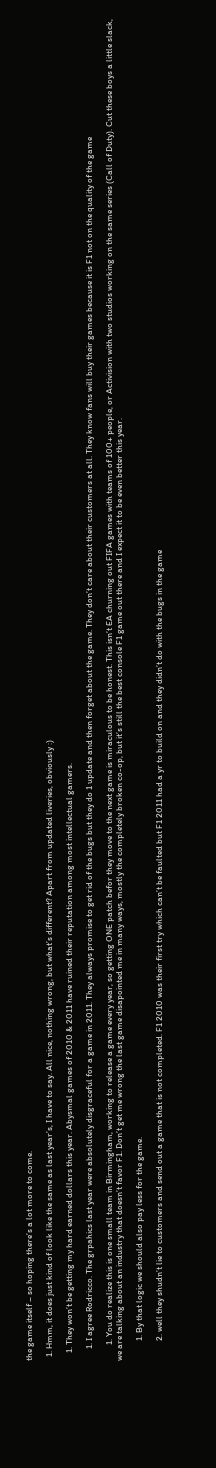the game itself – so hoping there’s a lot more to come.

  1. Hmm, it does just kind of look like the same as last year’s, I have to say. All nice, nothing wrong, but what’s different? Apart from updated liveries, obviously :)

    1. They won’t be getting my hard earned dollars this year. Abysmal games of 2010 & 2011 have ruined their reputation among most intellectual gamers.

      1. I agree Rodricco. The grpahics last year were absolutely disgraceful for a game in 2011. They always promise to get rid of the bugs but they do 1 update and then forget about the game. They don’t care about their customers at all. They know fans will buy their games because it is F1 not on the quality of the game

        1. You do realize this is one small team in Birmingham, working to release a game every year, so getting ONE patch befor they move to the next game is miraculous to be honest. This isn’t EA churning out FIFA games with teams of 100+ people, or Activision with two studios working on the same series (Call of Duty). Cut these boys a little slack, we are talking about an industry that doesn’t favor F1. Don’t get me wrong the last game disapointed me in many ways, mostly the completely broken co-op, but it’s still the best console F1 game out there and I expect it to be even better this year.

          1. By that logic we should also pay less for the game.

          2. well they shudn’t lie to customers and send out a game that is not completed. F1 2010 was their first try which can’t be faulted but F1 2011 had a yr to build on and they didn’t do with the bugs in the game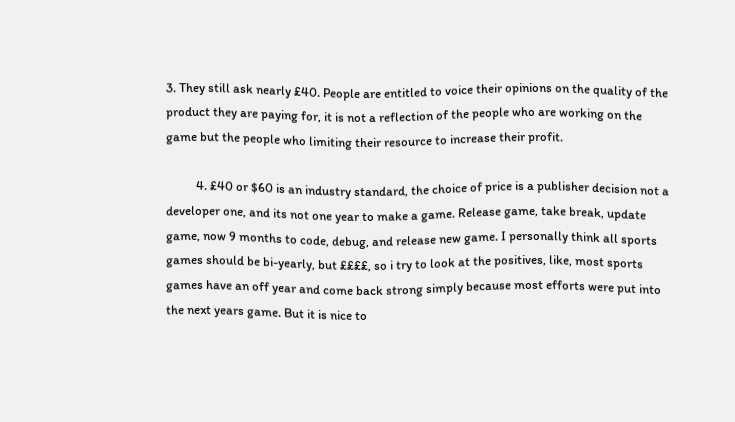3. They still ask nearly £40. People are entitled to voice their opinions on the quality of the product they are paying for, it is not a reflection of the people who are working on the game but the people who limiting their resource to increase their profit.

          4. £40 or $60 is an industry standard, the choice of price is a publisher decision not a developer one, and its not one year to make a game. Release game, take break, update game, now 9 months to code, debug, and release new game. I personally think all sports games should be bi-yearly, but ££££, so i try to look at the positives, like, most sports games have an off year and come back strong simply because most efforts were put into the next years game. But it is nice to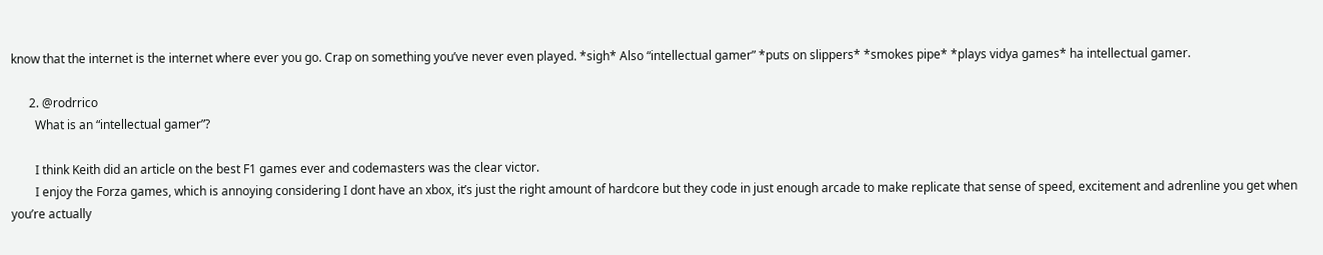know that the internet is the internet where ever you go. Crap on something you’ve never even played. *sigh* Also “intellectual gamer” *puts on slippers* *smokes pipe* *plays vidya games* ha intellectual gamer.

      2. @rodrrico
        What is an “intellectual gamer”?

        I think Keith did an article on the best F1 games ever and codemasters was the clear victor.
        I enjoy the Forza games, which is annoying considering I dont have an xbox, it’s just the right amount of hardcore but they code in just enough arcade to make replicate that sense of speed, excitement and adrenline you get when you’re actually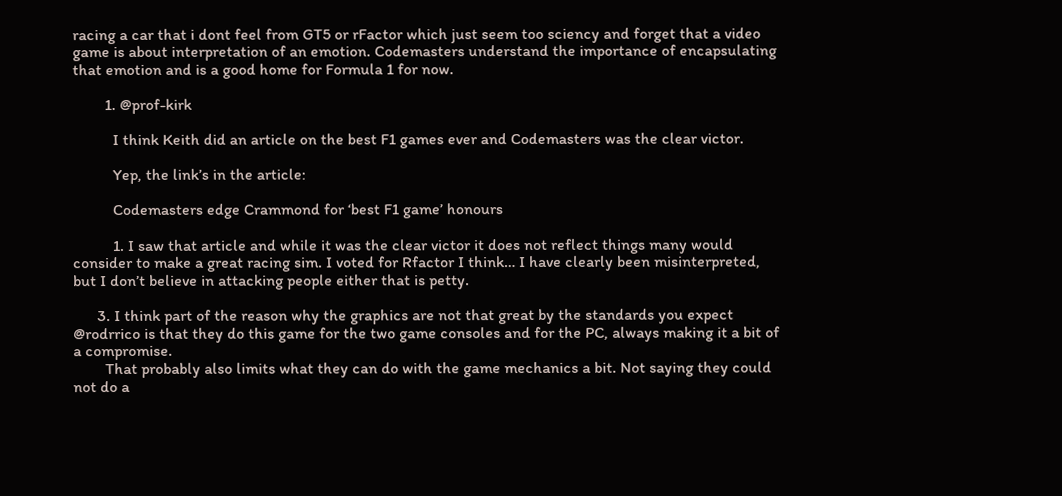racing a car that i dont feel from GT5 or rFactor which just seem too sciency and forget that a video game is about interpretation of an emotion. Codemasters understand the importance of encapsulating that emotion and is a good home for Formula 1 for now.

        1. @prof-kirk

          I think Keith did an article on the best F1 games ever and Codemasters was the clear victor.

          Yep, the link’s in the article:

          Codemasters edge Crammond for ‘best F1 game’ honours

          1. I saw that article and while it was the clear victor it does not reflect things many would consider to make a great racing sim. I voted for Rfactor I think… I have clearly been misinterpreted, but I don’t believe in attacking people either that is petty.

      3. I think part of the reason why the graphics are not that great by the standards you expect @rodrrico is that they do this game for the two game consoles and for the PC, always making it a bit of a compromise.
        That probably also limits what they can do with the game mechanics a bit. Not saying they could not do a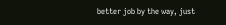better job by the way, just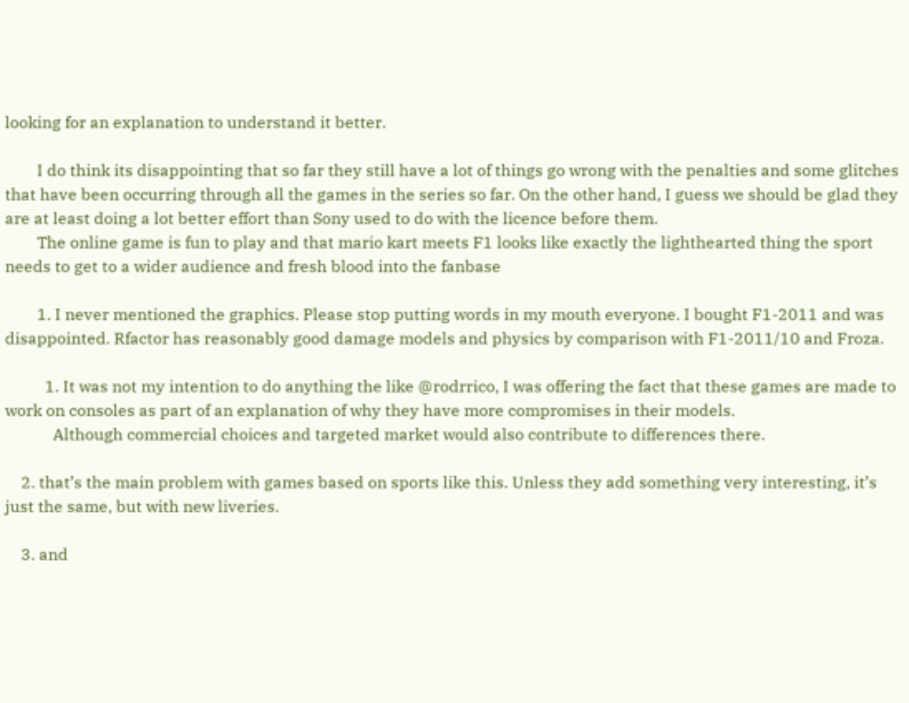looking for an explanation to understand it better.

        I do think its disappointing that so far they still have a lot of things go wrong with the penalties and some glitches that have been occurring through all the games in the series so far. On the other hand, I guess we should be glad they are at least doing a lot better effort than Sony used to do with the licence before them.
        The online game is fun to play and that mario kart meets F1 looks like exactly the lighthearted thing the sport needs to get to a wider audience and fresh blood into the fanbase

        1. I never mentioned the graphics. Please stop putting words in my mouth everyone. I bought F1-2011 and was disappointed. Rfactor has reasonably good damage models and physics by comparison with F1-2011/10 and Froza.

          1. It was not my intention to do anything the like @rodrrico, I was offering the fact that these games are made to work on consoles as part of an explanation of why they have more compromises in their models.
            Although commercial choices and targeted market would also contribute to differences there.

    2. that’s the main problem with games based on sports like this. Unless they add something very interesting, it’s just the same, but with new liveries.

    3. and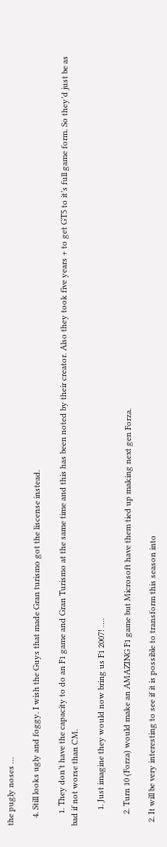the pugly noses …

    4. Still looks ugly and foggy. I wish the Guys that made Gran turismo got the liscense instead.

      1. They don’t have the capacity to do an F1 game and Gran Turismo at the same time and this has been noted by their creator. Also they took five years + to get GT5 to it’s full game form. So they’d just be as bad if not worse than CM.

        1. Just imagine they would now bring us F1 2007! ….

      2. Turn 10 (Forza) would make an AMAZING F1 game but Microsoft have them tied up making next gen Forza.

  2. It will be very interesting to see if it is possible to transform this season into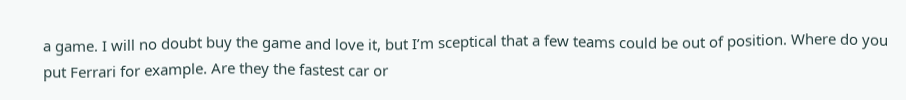a game. I will no doubt buy the game and love it, but I’m sceptical that a few teams could be out of position. Where do you put Ferrari for example. Are they the fastest car or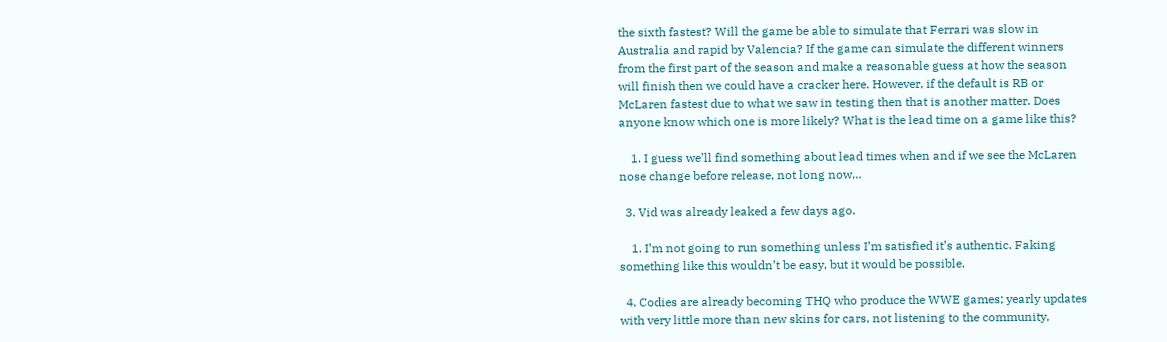the sixth fastest? Will the game be able to simulate that Ferrari was slow in Australia and rapid by Valencia? If the game can simulate the different winners from the first part of the season and make a reasonable guess at how the season will finish then we could have a cracker here. However, if the default is RB or McLaren fastest due to what we saw in testing then that is another matter. Does anyone know which one is more likely? What is the lead time on a game like this?

    1. I guess we’ll find something about lead times when and if we see the McLaren nose change before release, not long now…

  3. Vid was already leaked a few days ago.

    1. I’m not going to run something unless I’m satisfied it’s authentic. Faking something like this wouldn’t be easy, but it would be possible.

  4. Codies are already becoming THQ who produce the WWE games; yearly updates with very little more than new skins for cars, not listening to the community,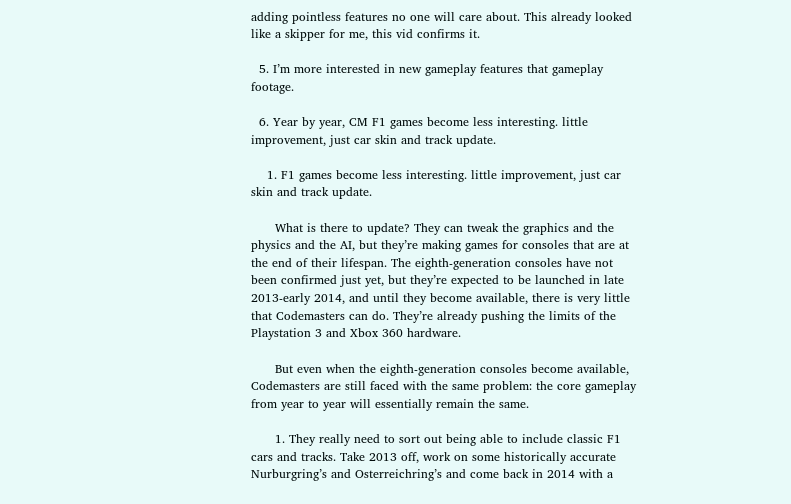adding pointless features no one will care about. This already looked like a skipper for me, this vid confirms it.

  5. I’m more interested in new gameplay features that gameplay footage.

  6. Year by year, CM F1 games become less interesting. little improvement, just car skin and track update.

    1. F1 games become less interesting. little improvement, just car skin and track update.

      What is there to update? They can tweak the graphics and the physics and the AI, but they’re making games for consoles that are at the end of their lifespan. The eighth-generation consoles have not been confirmed just yet, but they’re expected to be launched in late 2013-early 2014, and until they become available, there is very little that Codemasters can do. They’re already pushing the limits of the Playstation 3 and Xbox 360 hardware.

      But even when the eighth-generation consoles become available, Codemasters are still faced with the same problem: the core gameplay from year to year will essentially remain the same.

      1. They really need to sort out being able to include classic F1 cars and tracks. Take 2013 off, work on some historically accurate Nurburgring’s and Osterreichring’s and come back in 2014 with a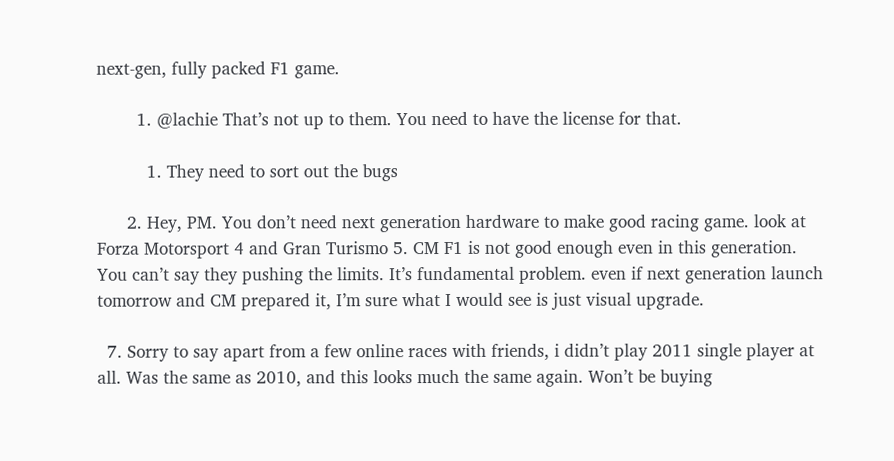next-gen, fully packed F1 game.

        1. @lachie That’s not up to them. You need to have the license for that.

          1. They need to sort out the bugs

      2. Hey, PM. You don’t need next generation hardware to make good racing game. look at Forza Motorsport 4 and Gran Turismo 5. CM F1 is not good enough even in this generation. You can’t say they pushing the limits. It’s fundamental problem. even if next generation launch tomorrow and CM prepared it, I’m sure what I would see is just visual upgrade.

  7. Sorry to say apart from a few online races with friends, i didn’t play 2011 single player at all. Was the same as 2010, and this looks much the same again. Won’t be buying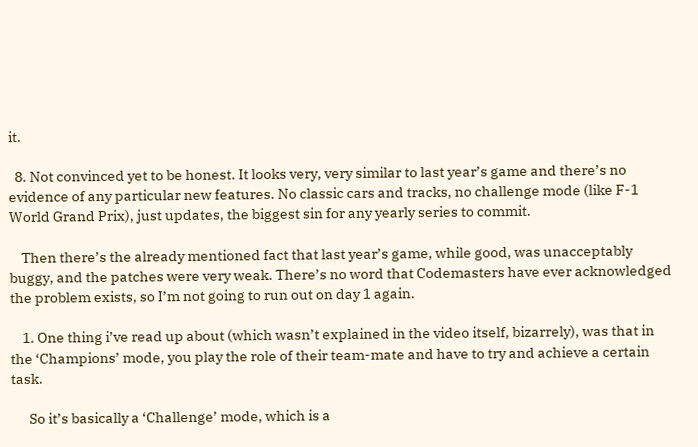it.

  8. Not convinced yet to be honest. It looks very, very similar to last year’s game and there’s no evidence of any particular new features. No classic cars and tracks, no challenge mode (like F-1 World Grand Prix), just updates, the biggest sin for any yearly series to commit.

    Then there’s the already mentioned fact that last year’s game, while good, was unacceptably buggy, and the patches were very weak. There’s no word that Codemasters have ever acknowledged the problem exists, so I’m not going to run out on day 1 again.

    1. One thing i’ve read up about (which wasn’t explained in the video itself, bizarrely), was that in the ‘Champions’ mode, you play the role of their team-mate and have to try and achieve a certain task.

      So it’s basically a ‘Challenge’ mode, which is a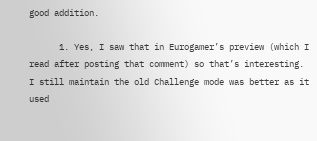good addition.

      1. Yes, I saw that in Eurogamer’s preview (which I read after posting that comment) so that’s interesting. I still maintain the old Challenge mode was better as it used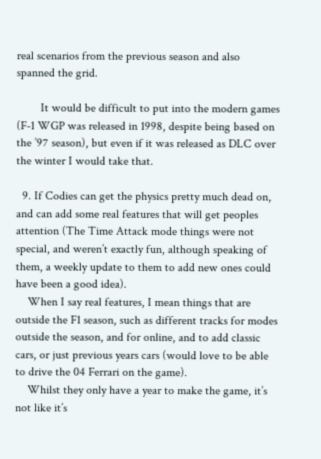real scenarios from the previous season and also spanned the grid.

        It would be difficult to put into the modern games (F-1 WGP was released in 1998, despite being based on the ’97 season), but even if it was released as DLC over the winter I would take that.

  9. If Codies can get the physics pretty much dead on, and can add some real features that will get peoples attention (The Time Attack mode things were not special, and weren’t exactly fun, although speaking of them, a weekly update to them to add new ones could have been a good idea).
    When I say real features, I mean things that are outside the F1 season, such as different tracks for modes outside the season, and for online, and to add classic cars, or just previous years cars (would love to be able to drive the 04 Ferrari on the game).
    Whilst they only have a year to make the game, it’s not like it’s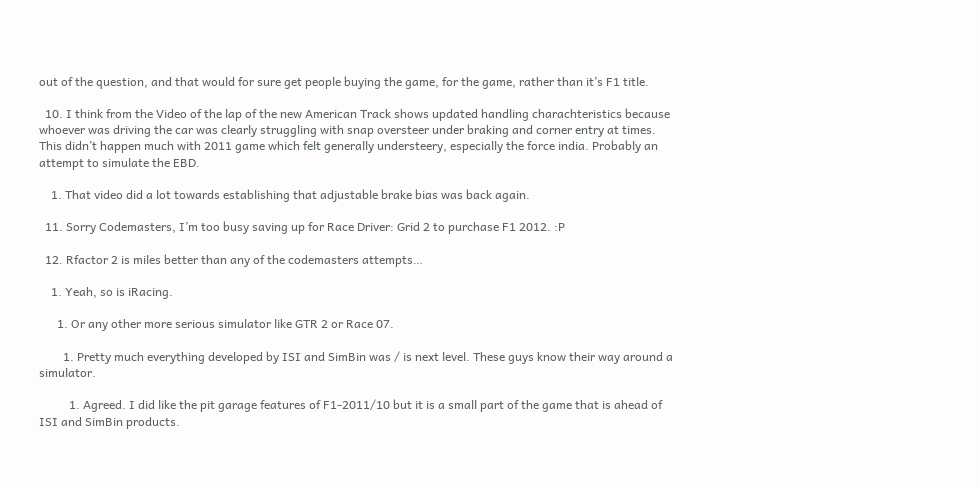out of the question, and that would for sure get people buying the game, for the game, rather than it’s F1 title.

  10. I think from the Video of the lap of the new American Track shows updated handling charachteristics because whoever was driving the car was clearly struggling with snap oversteer under braking and corner entry at times. This didn’t happen much with 2011 game which felt generally understeery, especially the force india. Probably an attempt to simulate the EBD.

    1. That video did a lot towards establishing that adjustable brake bias was back again.

  11. Sorry Codemasters, I’m too busy saving up for Race Driver: Grid 2 to purchase F1 2012. :P

  12. Rfactor 2 is miles better than any of the codemasters attempts…

    1. Yeah, so is iRacing.

      1. Or any other more serious simulator like GTR 2 or Race 07.

        1. Pretty much everything developed by ISI and SimBin was / is next level. These guys know their way around a simulator.

          1. Agreed. I did like the pit garage features of F1-2011/10 but it is a small part of the game that is ahead of ISI and SimBin products.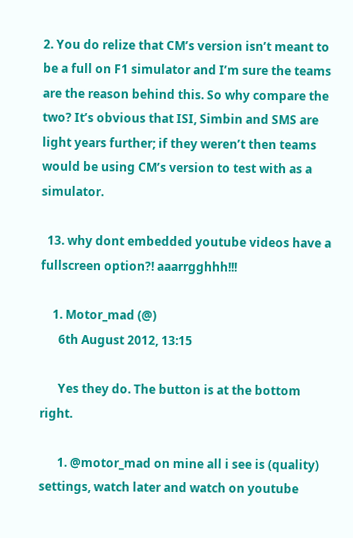2. You do relize that CM’s version isn’t meant to be a full on F1 simulator and I’m sure the teams are the reason behind this. So why compare the two? It’s obvious that ISI, Simbin and SMS are light years further; if they weren’t then teams would be using CM’s version to test with as a simulator.

  13. why dont embedded youtube videos have a fullscreen option?! aaarrgghhh!!!

    1. Motor_mad (@)
      6th August 2012, 13:15

      Yes they do. The button is at the bottom right.

      1. @motor_mad on mine all i see is (quality) settings, watch later and watch on youtube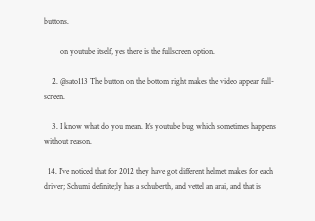buttons.

        on youtube itself, yes there is the fullscreen option.

    2. @sato113 The button on the bottom right makes the video appear full-screen.

    3. I know what do you mean. It’s youtube bug which sometimes happens without reason.

  14. I’ve noticed that for 2012 they have got different helmet makes for each driver; Schumi definite;ly has a schuberth, and vettel an arai, and that is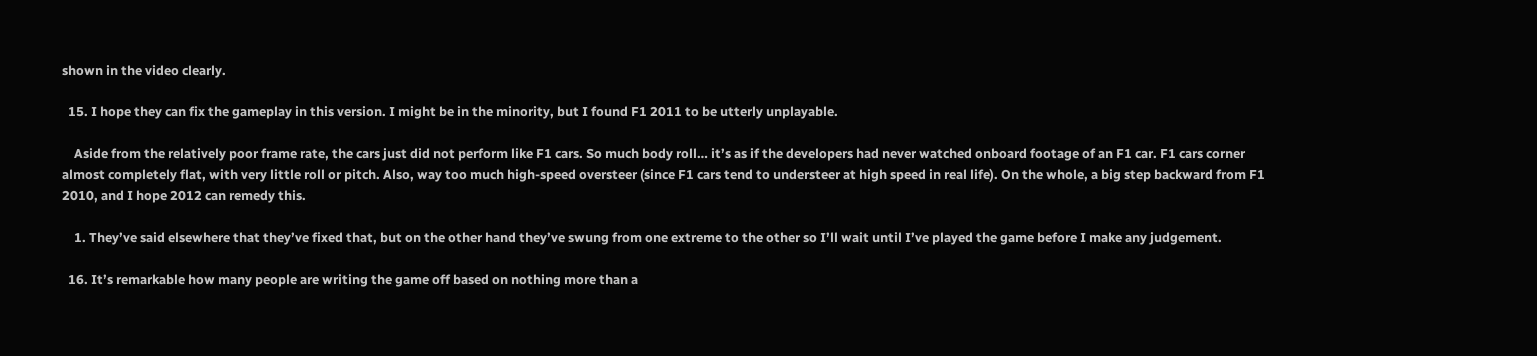shown in the video clearly.

  15. I hope they can fix the gameplay in this version. I might be in the minority, but I found F1 2011 to be utterly unplayable.

    Aside from the relatively poor frame rate, the cars just did not perform like F1 cars. So much body roll… it’s as if the developers had never watched onboard footage of an F1 car. F1 cars corner almost completely flat, with very little roll or pitch. Also, way too much high-speed oversteer (since F1 cars tend to understeer at high speed in real life). On the whole, a big step backward from F1 2010, and I hope 2012 can remedy this.

    1. They’ve said elsewhere that they’ve fixed that, but on the other hand they’ve swung from one extreme to the other so I’ll wait until I’ve played the game before I make any judgement.

  16. It’s remarkable how many people are writing the game off based on nothing more than a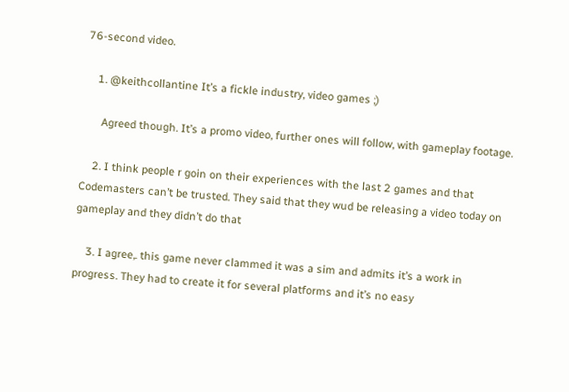76-second video.

    1. @keithcollantine It’s a fickle industry, video games ;)

      Agreed though. It’s a promo video, further ones will follow, with gameplay footage.

    2. I think people r goin on their experiences with the last 2 games and that Codemasters can’t be trusted. They said that they wud be releasing a video today on gameplay and they didn’t do that

    3. I agree,. this game never clammed it was a sim and admits it’s a work in progress. They had to create it for several platforms and it’s no easy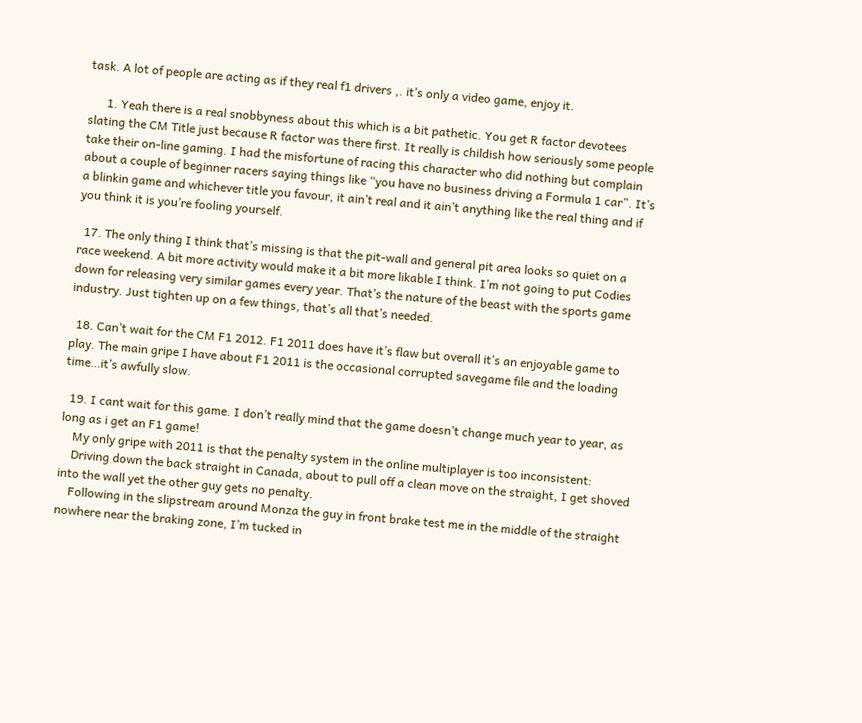task. A lot of people are acting as if they real f1 drivers ,. it’s only a video game, enjoy it.

      1. Yeah there is a real snobbyness about this which is a bit pathetic. You get R factor devotees slating the CM Title just because R factor was there first. It really is childish how seriously some people take their on-line gaming. I had the misfortune of racing this character who did nothing but complain about a couple of beginner racers saying things like “you have no business driving a Formula 1 car”. It’s a blinkin game and whichever title you favour, it ain’t real and it ain’t anything like the real thing and if you think it is you’re fooling yourself.

  17. The only thing I think that’s missing is that the pit-wall and general pit area looks so quiet on a race weekend. A bit more activity would make it a bit more likable I think. I’m not going to put Codies down for releasing very similar games every year. That’s the nature of the beast with the sports game industry. Just tighten up on a few things, that’s all that’s needed.

  18. Can’t wait for the CM F1 2012. F1 2011 does have it’s flaw but overall it’s an enjoyable game to play. The main gripe I have about F1 2011 is the occasional corrupted savegame file and the loading time…it’s awfully slow.

  19. I cant wait for this game. I don’t really mind that the game doesn’t change much year to year, as long as i get an F1 game!
    My only gripe with 2011 is that the penalty system in the online multiplayer is too inconsistent:
    Driving down the back straight in Canada, about to pull off a clean move on the straight, I get shoved into the wall yet the other guy gets no penalty.
    Following in the slipstream around Monza the guy in front brake test me in the middle of the straight nowhere near the braking zone, I’m tucked in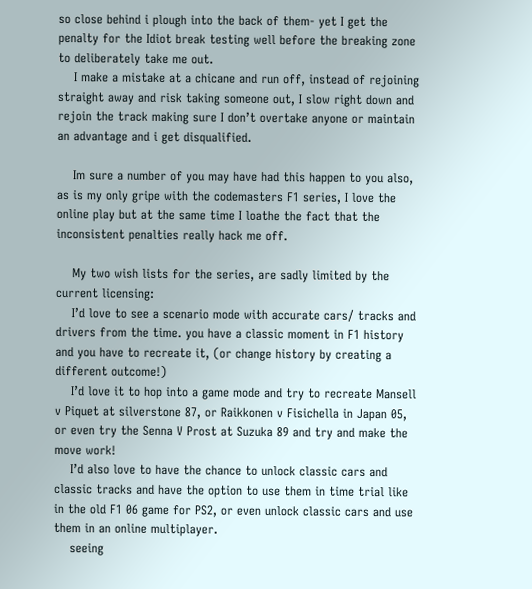so close behind i plough into the back of them- yet I get the penalty for the Idiot break testing well before the breaking zone to deliberately take me out.
    I make a mistake at a chicane and run off, instead of rejoining straight away and risk taking someone out, I slow right down and rejoin the track making sure I don’t overtake anyone or maintain an advantage and i get disqualified.

    Im sure a number of you may have had this happen to you also, as is my only gripe with the codemasters F1 series, I love the online play but at the same time I loathe the fact that the inconsistent penalties really hack me off.

    My two wish lists for the series, are sadly limited by the current licensing:
    I’d love to see a scenario mode with accurate cars/ tracks and drivers from the time. you have a classic moment in F1 history and you have to recreate it, (or change history by creating a different outcome!)
    I’d love it to hop into a game mode and try to recreate Mansell v Piquet at silverstone 87, or Raikkonen v Fisichella in Japan 05, or even try the Senna V Prost at Suzuka 89 and try and make the move work!
    I’d also love to have the chance to unlock classic cars and classic tracks and have the option to use them in time trial like in the old F1 06 game for PS2, or even unlock classic cars and use them in an online multiplayer.
    seeing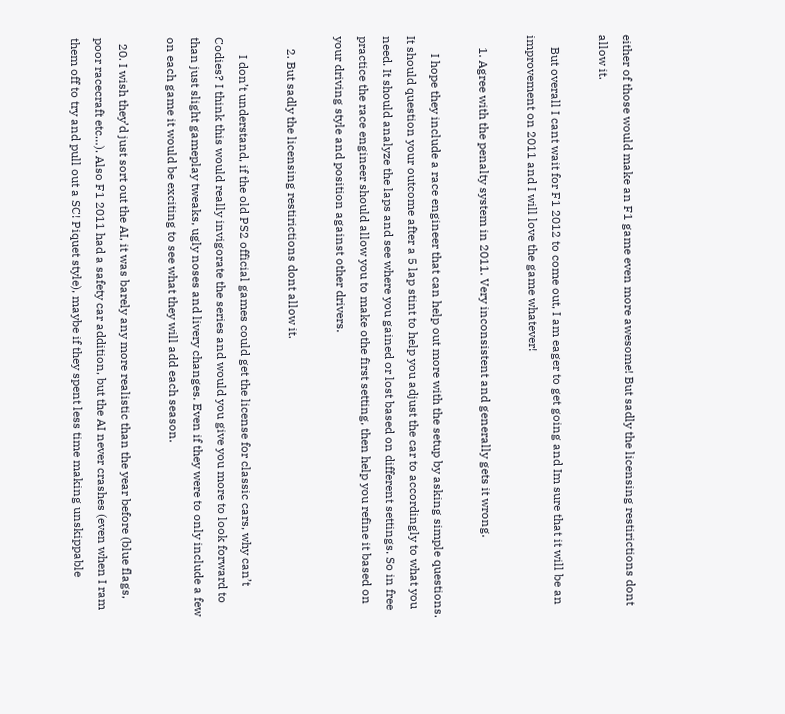either of those would make an F1 game even more awesome! But sadly the licensing restirictions dont allow it.

    But overall I cant wait for F1 2012 to come out, I am eager to get going and Im sure that it will be an improvement on 2011 and I will love the game whatever!

    1. Agree with the penalty system in 2011. Very inconsistent and generally gets it wrong.

      I hope they include a race engineer that can help out more with the setup by asking simple questions. It should question your outcome after a 5 lap stint to help you adjust the car to accordingly to what you need. It should analyze the laps and see where you gained or lost based on different settings. So in free practice the race engineer should allow you to make othe first setting, then help you refine it based on your driving style and position against other drivers.

    2. But sadly the licensing restirictions dont allow it.

      I don’t understand, if the old PS2 official games could get the license for classic cars, why can’t Codies? I think this would really invigorate the series and would you give you more to look forward to than just slight gameplay tweaks, ugly noses and livery changes. Even if they were to only include a few on each game it would be exciting to see what they will add each season.

  20. I wish they’d just sort out the AI, it was barely any more realistic than the year before (blue flags, poor racecraft etc…). Also F1 2011 had a safety car addition, but the AI never crashes (even when I ram them off to try and pull out a SC! Piquet style), maybe if they spent less time making unskippable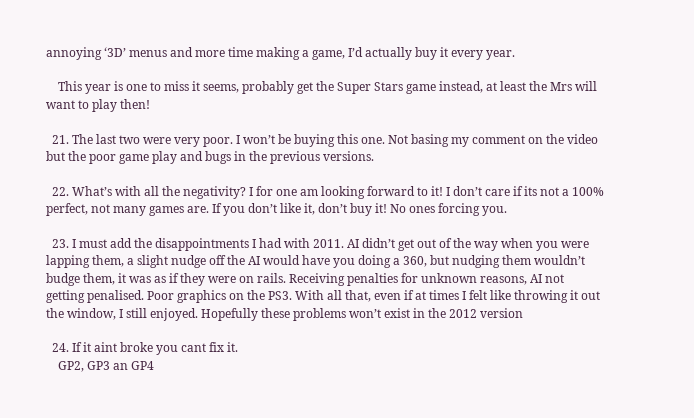annoying ‘3D’ menus and more time making a game, I’d actually buy it every year.

    This year is one to miss it seems, probably get the Super Stars game instead, at least the Mrs will want to play then!

  21. The last two were very poor. I won’t be buying this one. Not basing my comment on the video but the poor game play and bugs in the previous versions.

  22. What’s with all the negativity? I for one am looking forward to it! I don’t care if its not a 100% perfect, not many games are. If you don’t like it, don’t buy it! No ones forcing you.

  23. I must add the disappointments I had with 2011. AI didn’t get out of the way when you were lapping them, a slight nudge off the AI would have you doing a 360, but nudging them wouldn’t budge them, it was as if they were on rails. Receiving penalties for unknown reasons, AI not getting penalised. Poor graphics on the PS3. With all that, even if at times I felt like throwing it out the window, I still enjoyed. Hopefully these problems won’t exist in the 2012 version

  24. If it aint broke you cant fix it.
    GP2, GP3 an GP4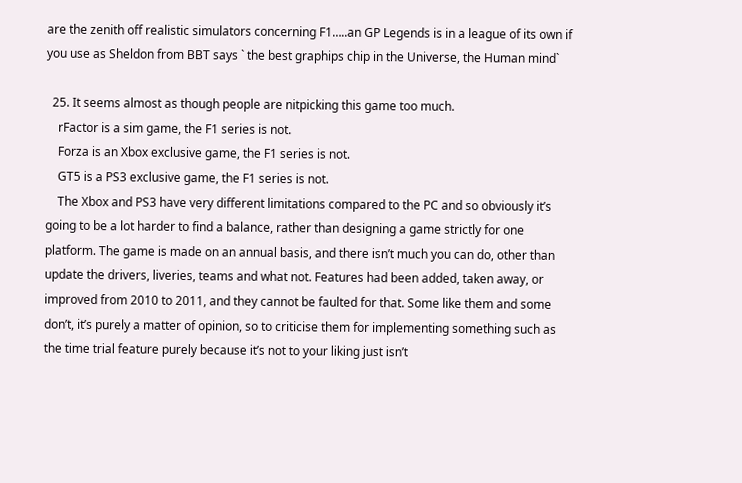are the zenith off realistic simulators concerning F1…..an GP Legends is in a league of its own if you use as Sheldon from BBT says ` the best graphips chip in the Universe, the Human mind`

  25. It seems almost as though people are nitpicking this game too much.
    rFactor is a sim game, the F1 series is not.
    Forza is an Xbox exclusive game, the F1 series is not.
    GT5 is a PS3 exclusive game, the F1 series is not.
    The Xbox and PS3 have very different limitations compared to the PC and so obviously it’s going to be a lot harder to find a balance, rather than designing a game strictly for one platform. The game is made on an annual basis, and there isn’t much you can do, other than update the drivers, liveries, teams and what not. Features had been added, taken away, or improved from 2010 to 2011, and they cannot be faulted for that. Some like them and some don’t, it’s purely a matter of opinion, so to criticise them for implementing something such as the time trial feature purely because it’s not to your liking just isn’t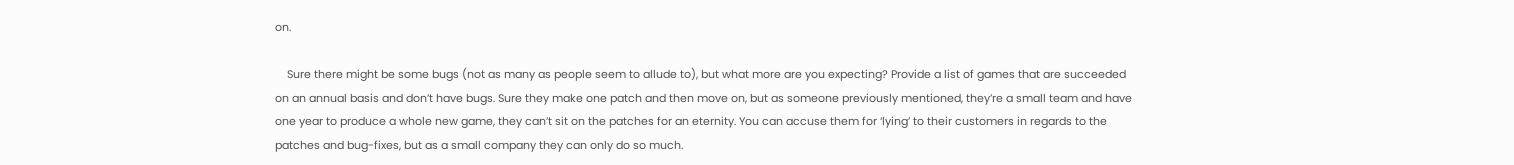on.

    Sure there might be some bugs (not as many as people seem to allude to), but what more are you expecting? Provide a list of games that are succeeded on an annual basis and don’t have bugs. Sure they make one patch and then move on, but as someone previously mentioned, they’re a small team and have one year to produce a whole new game, they can’t sit on the patches for an eternity. You can accuse them for ‘lying’ to their customers in regards to the patches and bug-fixes, but as a small company they can only do so much.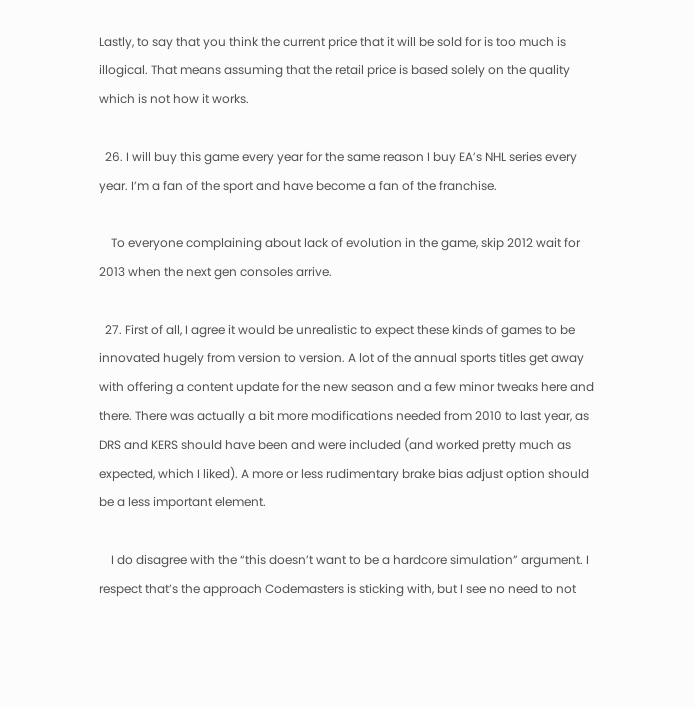Lastly, to say that you think the current price that it will be sold for is too much is illogical. That means assuming that the retail price is based solely on the quality which is not how it works.

  26. I will buy this game every year for the same reason I buy EA’s NHL series every year. I’m a fan of the sport and have become a fan of the franchise.

    To everyone complaining about lack of evolution in the game, skip 2012 wait for 2013 when the next gen consoles arrive.

  27. First of all, I agree it would be unrealistic to expect these kinds of games to be innovated hugely from version to version. A lot of the annual sports titles get away with offering a content update for the new season and a few minor tweaks here and there. There was actually a bit more modifications needed from 2010 to last year, as DRS and KERS should have been and were included (and worked pretty much as expected, which I liked). A more or less rudimentary brake bias adjust option should be a less important element.

    I do disagree with the “this doesn’t want to be a hardcore simulation” argument. I respect that’s the approach Codemasters is sticking with, but I see no need to not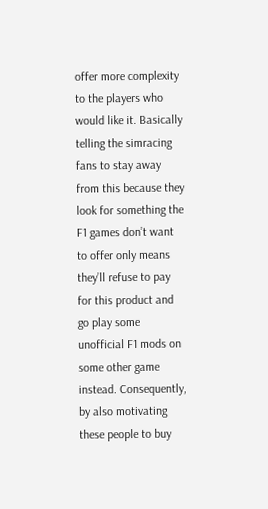offer more complexity to the players who would like it. Basically telling the simracing fans to stay away from this because they look for something the F1 games don’t want to offer only means they’ll refuse to pay for this product and go play some unofficial F1 mods on some other game instead. Consequently, by also motivating these people to buy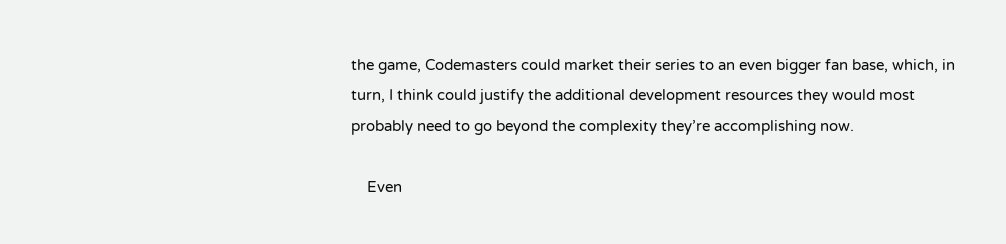the game, Codemasters could market their series to an even bigger fan base, which, in turn, I think could justify the additional development resources they would most probably need to go beyond the complexity they’re accomplishing now.

    Even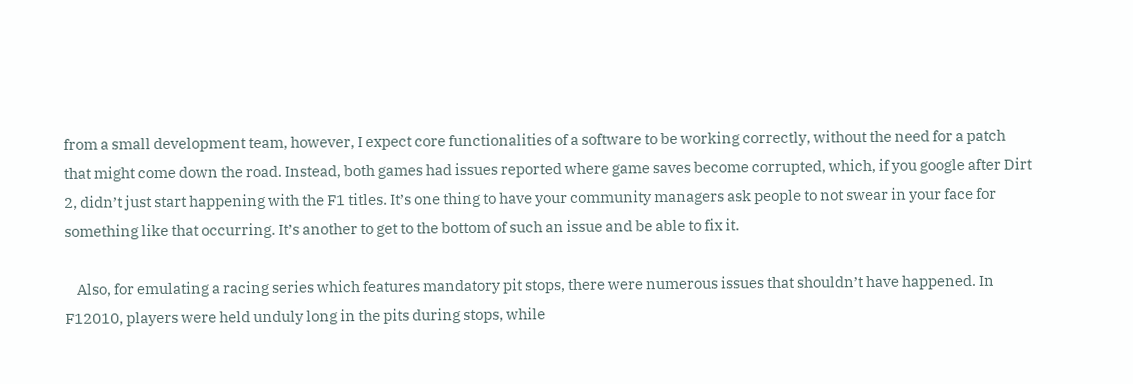from a small development team, however, I expect core functionalities of a software to be working correctly, without the need for a patch that might come down the road. Instead, both games had issues reported where game saves become corrupted, which, if you google after Dirt 2, didn’t just start happening with the F1 titles. It’s one thing to have your community managers ask people to not swear in your face for something like that occurring. It’s another to get to the bottom of such an issue and be able to fix it.

    Also, for emulating a racing series which features mandatory pit stops, there were numerous issues that shouldn’t have happened. In F12010, players were held unduly long in the pits during stops, while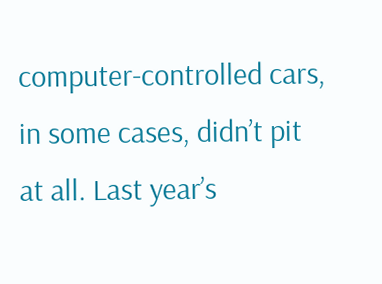computer-controlled cars, in some cases, didn’t pit at all. Last year’s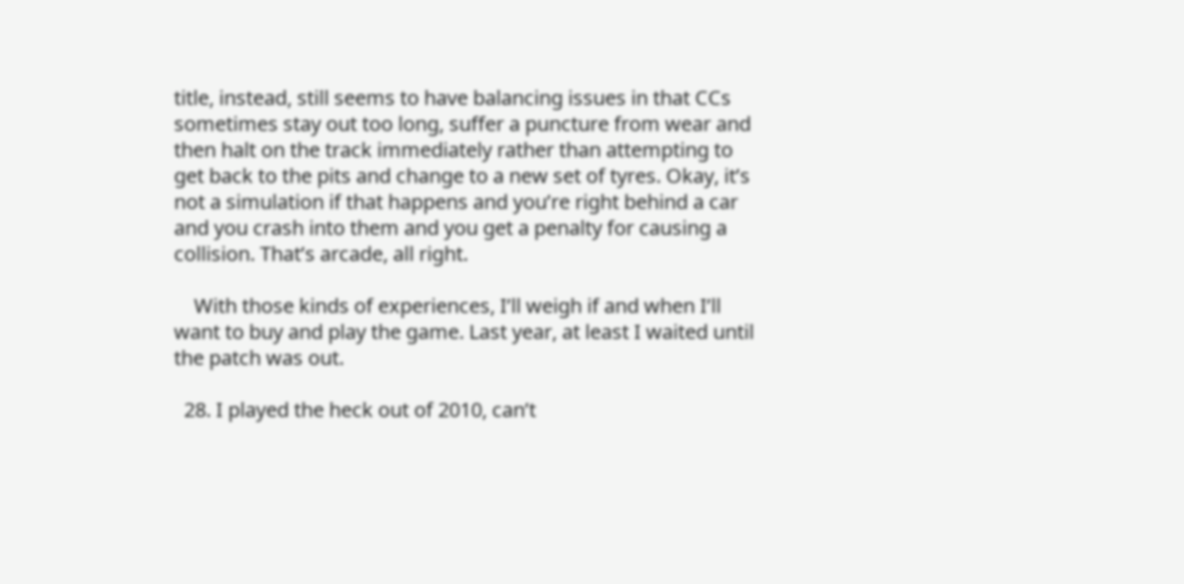title, instead, still seems to have balancing issues in that CCs sometimes stay out too long, suffer a puncture from wear and then halt on the track immediately rather than attempting to get back to the pits and change to a new set of tyres. Okay, it’s not a simulation if that happens and you’re right behind a car and you crash into them and you get a penalty for causing a collision. That’s arcade, all right.

    With those kinds of experiences, I’ll weigh if and when I’ll want to buy and play the game. Last year, at least I waited until the patch was out.

  28. I played the heck out of 2010, can’t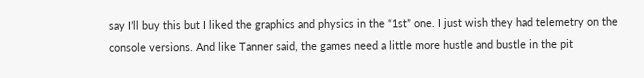say I’ll buy this but I liked the graphics and physics in the “1st” one. I just wish they had telemetry on the console versions. And like Tanner said, the games need a little more hustle and bustle in the pit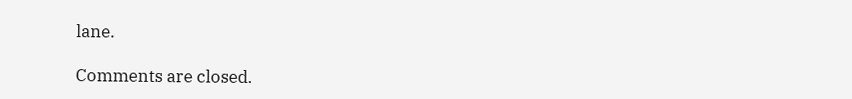lane.

Comments are closed.